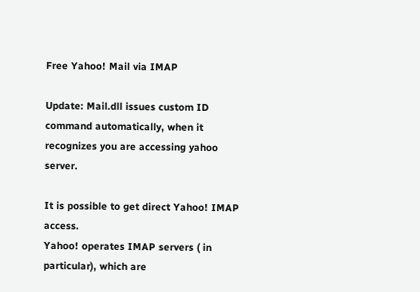Free Yahoo! Mail via IMAP

Update: Mail.dll issues custom ID command automatically, when it recognizes you are accessing yahoo server.

It is possible to get direct Yahoo! IMAP access.
Yahoo! operates IMAP servers ( in particular), which are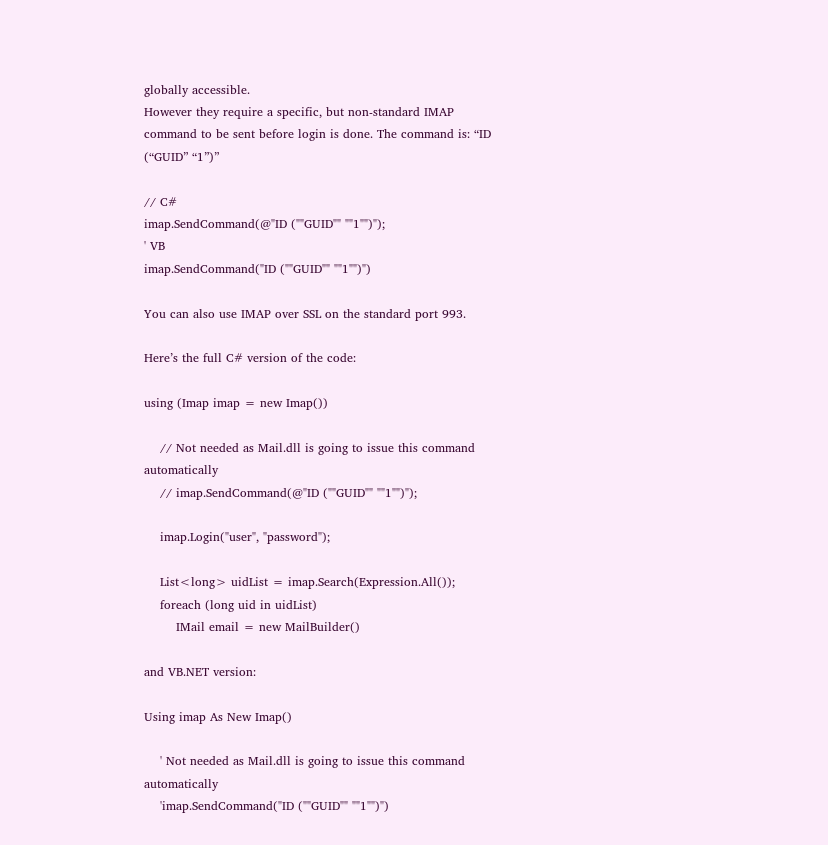globally accessible.
However they require a specific, but non-standard IMAP command to be sent before login is done. The command is: “ID (“GUID” “1”)”

// C#
imap.SendCommand(@"ID (""GUID"" ""1"")");
' VB
imap.SendCommand("ID (""GUID"" ""1"")")

You can also use IMAP over SSL on the standard port 993.

Here’s the full C# version of the code:

using (Imap imap = new Imap())

    // Not needed as Mail.dll is going to issue this command automatically
    // imap.SendCommand(@"ID (""GUID"" ""1"")");

    imap.Login("user", "password");

    List<long> uidList = imap.Search(Expression.All());
    foreach (long uid in uidList)
        IMail email = new MailBuilder()

and VB.NET version:

Using imap As New Imap()

    ' Not needed as Mail.dll is going to issue this command automatically
    'imap.SendCommand("ID (""GUID"" ""1"")")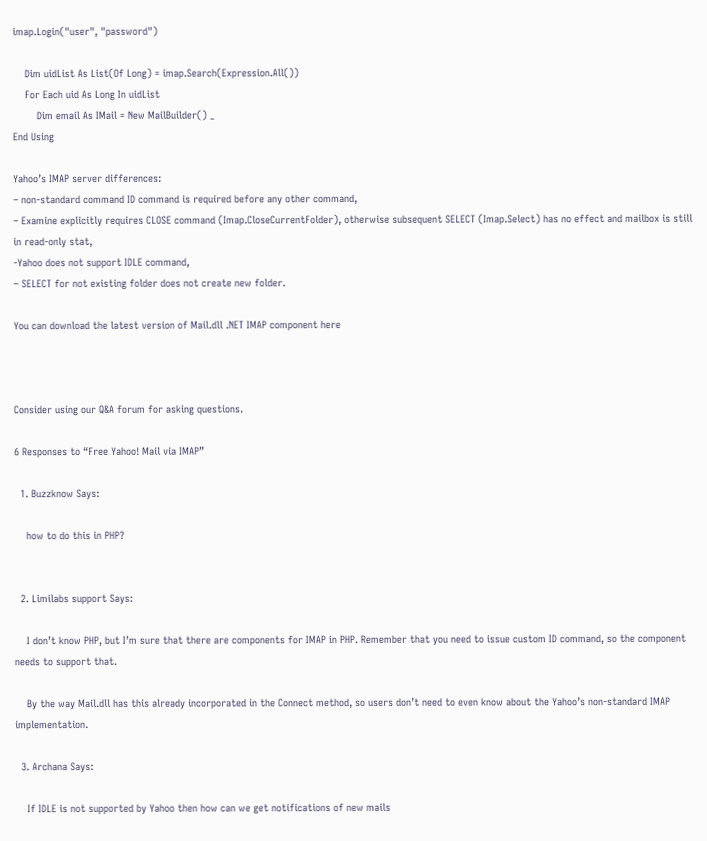imap.Login("user", "password")

    Dim uidList As List(Of Long) = imap.Search(Expression.All())
    For Each uid As Long In uidList
        Dim email As IMail = New MailBuilder() _
End Using

Yahoo’s IMAP server differences:
– non-standard command ID command is required before any other command,
– Examine explicitly requires CLOSE command (Imap.CloseCurrentFolder), otherwise subsequent SELECT (Imap.Select) has no effect and mailbox is still in read-only stat,
-Yahoo does not support IDLE command,
– SELECT for not existing folder does not create new folder.

You can download the latest version of Mail.dll .NET IMAP component here



Consider using our Q&A forum for asking questions.

6 Responses to “Free Yahoo! Mail via IMAP”

  1. Buzzknow Says:

    how to do this in PHP?


  2. Limilabs support Says:

    I don’t know PHP, but I’m sure that there are components for IMAP in PHP. Remember that you need to issue custom ID command, so the component needs to support that.

    By the way Mail.dll has this already incorporated in the Connect method, so users don’t need to even know about the Yahoo’s non-standard IMAP implementation.

  3. Archana Says:

    If IDLE is not supported by Yahoo then how can we get notifications of new mails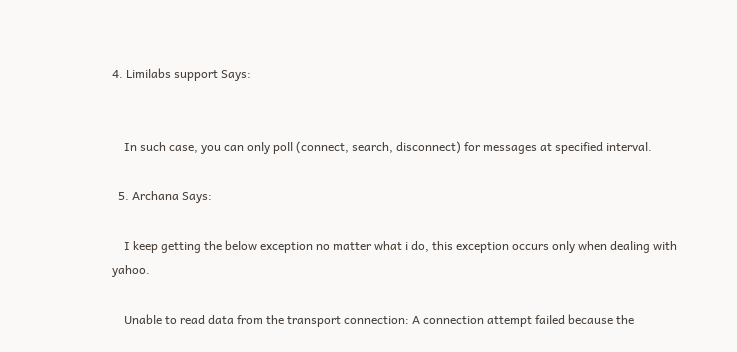4. Limilabs support Says:


    In such case, you can only poll (connect, search, disconnect) for messages at specified interval.

  5. Archana Says:

    I keep getting the below exception no matter what i do, this exception occurs only when dealing with yahoo.

    Unable to read data from the transport connection: A connection attempt failed because the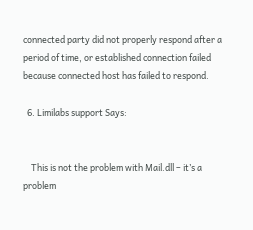connected party did not properly respond after a period of time, or established connection failed because connected host has failed to respond.

  6. Limilabs support Says:


    This is not the problem with Mail.dll – it’s a problem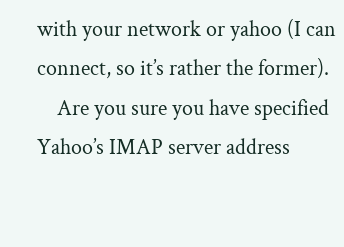with your network or yahoo (I can connect, so it’s rather the former).
    Are you sure you have specified Yahoo’s IMAP server address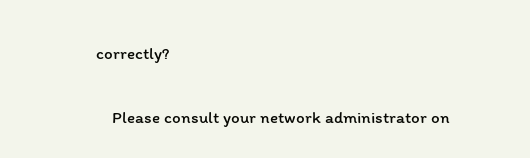correctly?

    Please consult your network administrator on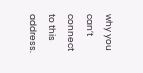why you can’t connect to this address.